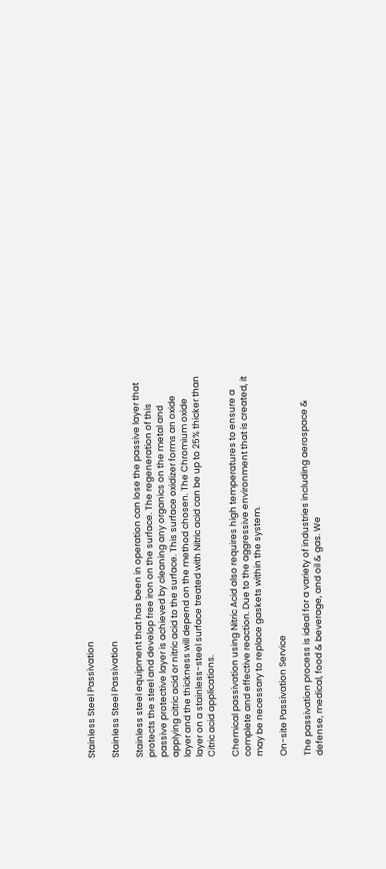Stainless Steel Passivation

Stainless Steel Passivation

Stainless steel equipment that has been in operation can lose the passive layer that protects the steel and develop free iron on the surface. The regeneration of this passive protective layer is achieved by cleaning any organics on the metal and applying citric acid or nitric acid to the surface. This surface oxidizer forms an oxide layer and the thickness will depend on the method chosen. The Chromium oxide layer on a stainless-steel surface treated with Nitric acid can be up to 25% thicker than Citric acid applications.

Chemical passivation using Nitric Acid also requires high temperatures to ensure a complete and effective reaction. Due to the aggressive environment that is created, it may be necessary to replace gaskets within the system.

On-site Passivation Service

The passivation process is ideal for a variety of industries including aerospace & defense, medical, food & beverage, and oil & gas. We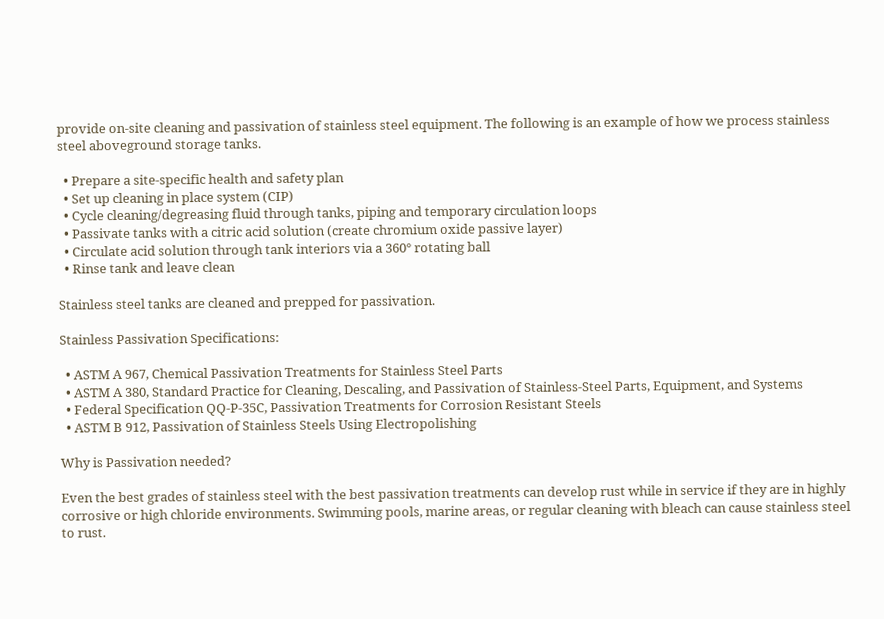provide on-site cleaning and passivation of stainless steel equipment. The following is an example of how we process stainless steel aboveground storage tanks.

  • Prepare a site-specific health and safety plan
  • Set up cleaning in place system (CIP)
  • Cycle cleaning/degreasing fluid through tanks, piping and temporary circulation loops
  • Passivate tanks with a citric acid solution (create chromium oxide passive layer)
  • Circulate acid solution through tank interiors via a 360° rotating ball
  • Rinse tank and leave clean

Stainless steel tanks are cleaned and prepped for passivation.

Stainless Passivation Specifications:

  • ASTM A 967, Chemical Passivation Treatments for Stainless Steel Parts
  • ASTM A 380, Standard Practice for Cleaning, Descaling, and Passivation of Stainless-Steel Parts, Equipment, and Systems
  • Federal Specification QQ-P-35C, Passivation Treatments for Corrosion Resistant Steels
  • ASTM B 912, Passivation of Stainless Steels Using Electropolishing

Why is Passivation needed?

Even the best grades of stainless steel with the best passivation treatments can develop rust while in service if they are in highly corrosive or high chloride environments. Swimming pools, marine areas, or regular cleaning with bleach can cause stainless steel to rust.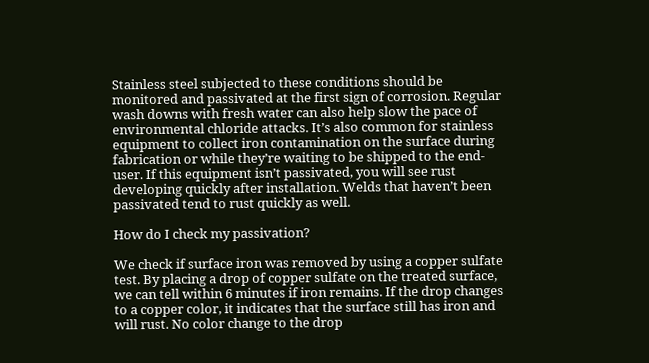Stainless steel subjected to these conditions should be monitored and passivated at the first sign of corrosion. Regular wash downs with fresh water can also help slow the pace of environmental chloride attacks. It’s also common for stainless equipment to collect iron contamination on the surface during fabrication or while they’re waiting to be shipped to the end-user. If this equipment isn’t passivated, you will see rust developing quickly after installation. Welds that haven’t been passivated tend to rust quickly as well.

How do I check my passivation?

We check if surface iron was removed by using a copper sulfate test. By placing a drop of copper sulfate on the treated surface, we can tell within 6 minutes if iron remains. If the drop changes to a copper color, it indicates that the surface still has iron and will rust. No color change to the drop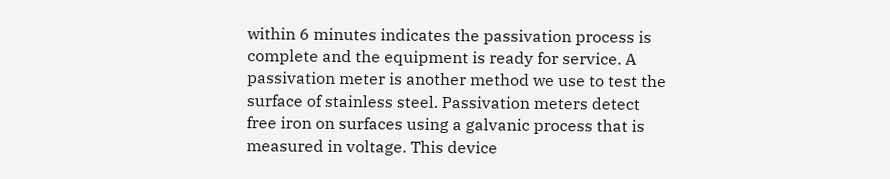within 6 minutes indicates the passivation process is complete and the equipment is ready for service. A passivation meter is another method we use to test the surface of stainless steel. Passivation meters detect free iron on surfaces using a galvanic process that is measured in voltage. This device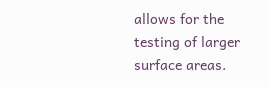allows for the testing of larger surface areas.